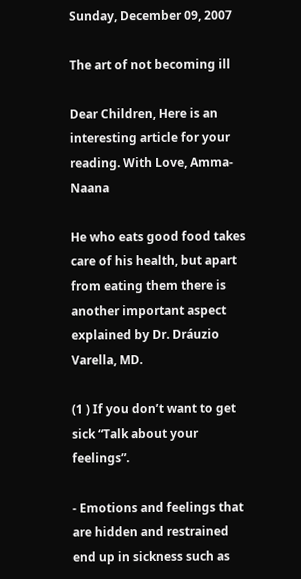Sunday, December 09, 2007

The art of not becoming ill

Dear Children, Here is an interesting article for your reading. With Love, Amma-Naana

He who eats good food takes care of his health, but apart from eating them there is another important aspect explained by Dr. Dráuzio Varella, MD.

(1 ) If you don’t want to get sick “Talk about your feelings”.

- Emotions and feelings that are hidden and restrained end up in sickness such as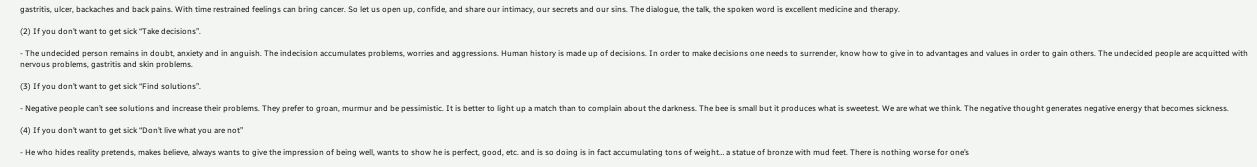gastritis, ulcer, backaches and back pains. With time restrained feelings can bring cancer. So let us open up, confide, and share our intimacy, our secrets and our sins. The dialogue, the talk, the spoken word is excellent medicine and therapy.

(2) If you don’t want to get sick “Take decisions”.

- The undecided person remains in doubt, anxiety and in anguish. The indecision accumulates problems, worries and aggressions. Human history is made up of decisions. In order to make decisions one needs to surrender, know how to give in to advantages and values in order to gain others. The undecided people are acquitted with nervous problems, gastritis and skin problems.

(3) If you don’t want to get sick “Find solutions”.

- Negative people can’t see solutions and increase their problems. They prefer to groan, murmur and be pessimistic. It is better to light up a match than to complain about the darkness. The bee is small but it produces what is sweetest. We are what we think. The negative thought generates negative energy that becomes sickness.

(4) If you don’t want to get sick “Don’t live what you are not”

- He who hides reality pretends, makes believe, always wants to give the impression of being well, wants to show he is perfect, good, etc. and is so doing is in fact accumulating tons of weight… a statue of bronze with mud feet. There is nothing worse for one’s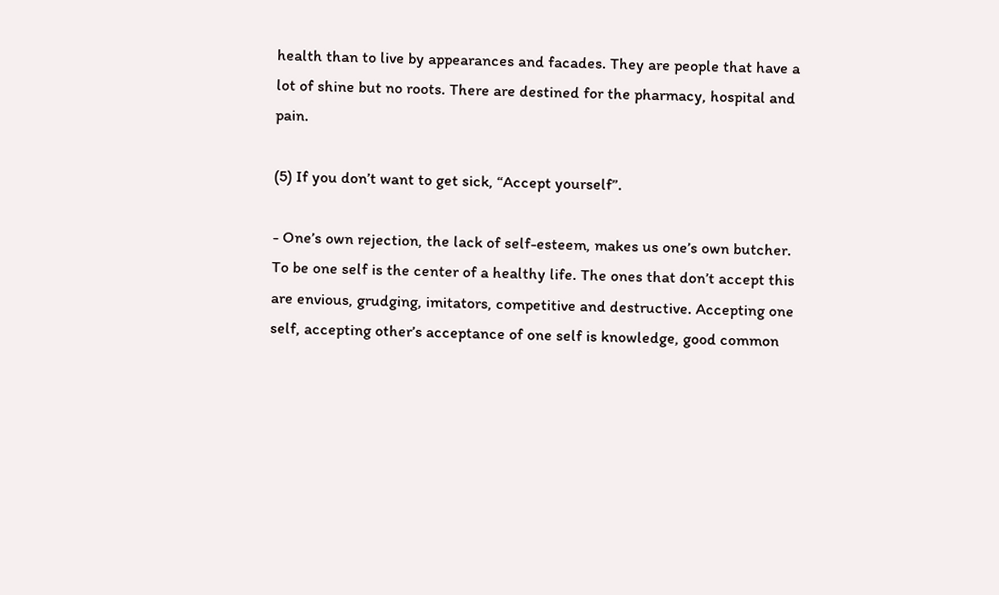health than to live by appearances and facades. They are people that have a lot of shine but no roots. There are destined for the pharmacy, hospital and pain.

(5) If you don’t want to get sick, “Accept yourself”.

- One’s own rejection, the lack of self-esteem, makes us one’s own butcher. To be one self is the center of a healthy life. The ones that don’t accept this are envious, grudging, imitators, competitive and destructive. Accepting one self, accepting other’s acceptance of one self is knowledge, good common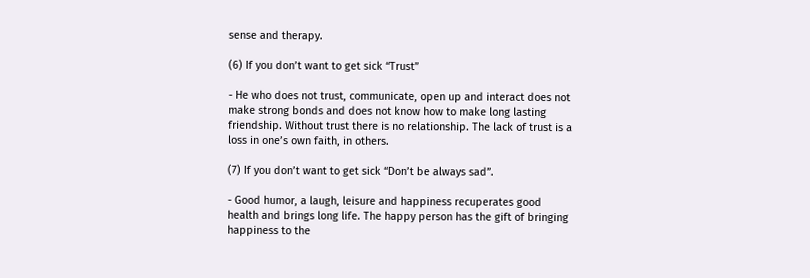sense and therapy.

(6) If you don’t want to get sick “Trust”

- He who does not trust, communicate, open up and interact does not make strong bonds and does not know how to make long lasting friendship. Without trust there is no relationship. The lack of trust is a loss in one’s own faith, in others.

(7) If you don’t want to get sick “Don’t be always sad”.

- Good humor, a laugh, leisure and happiness recuperates good health and brings long life. The happy person has the gift of bringing happiness to the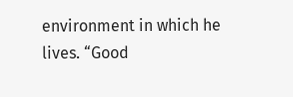environment in which he lives. “Good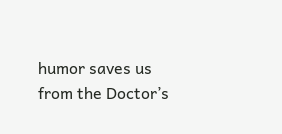humor saves us from the Doctor’s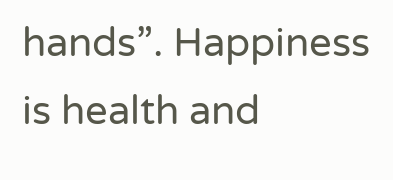hands”. Happiness is health and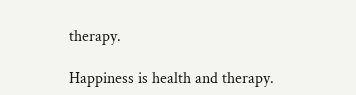therapy.

Happiness is health and therapy.